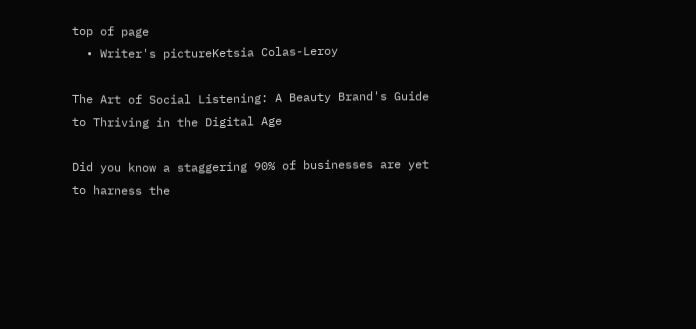top of page
  • Writer's pictureKetsia Colas-Leroy

The Art of Social Listening: A Beauty Brand's Guide to Thriving in the Digital Age

Did you know a staggering 90% of businesses are yet to harness the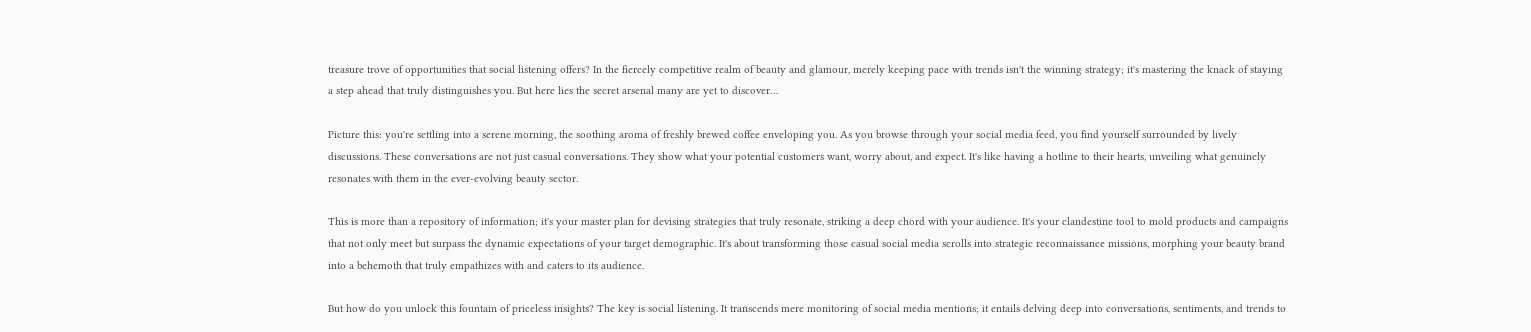treasure trove of opportunities that social listening offers? In the fiercely competitive realm of beauty and glamour, merely keeping pace with trends isn't the winning strategy; it's mastering the knack of staying a step ahead that truly distinguishes you. But here lies the secret arsenal many are yet to discover…

Picture this: you're settling into a serene morning, the soothing aroma of freshly brewed coffee enveloping you. As you browse through your social media feed, you find yourself surrounded by lively discussions. These conversations are not just casual conversations. They show what your potential customers want, worry about, and expect. It's like having a hotline to their hearts, unveiling what genuinely resonates with them in the ever-evolving beauty sector.

This is more than a repository of information; it's your master plan for devising strategies that truly resonate, striking a deep chord with your audience. It's your clandestine tool to mold products and campaigns that not only meet but surpass the dynamic expectations of your target demographic. It's about transforming those casual social media scrolls into strategic reconnaissance missions, morphing your beauty brand into a behemoth that truly empathizes with and caters to its audience.

But how do you unlock this fountain of priceless insights? The key is social listening. It transcends mere monitoring of social media mentions; it entails delving deep into conversations, sentiments, and trends to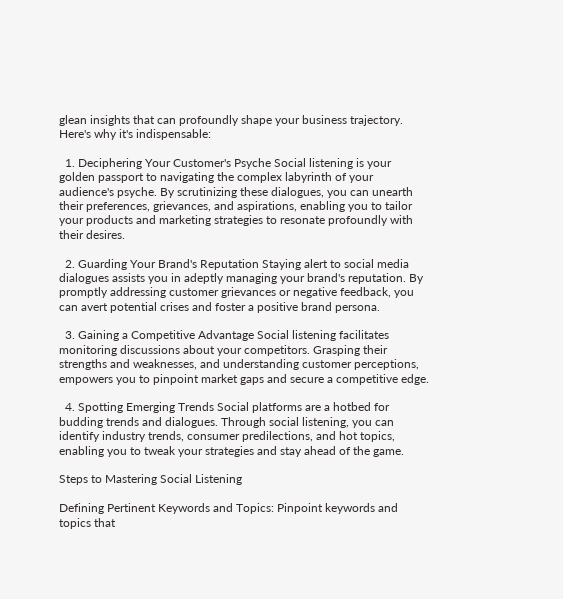glean insights that can profoundly shape your business trajectory. Here's why it's indispensable:

  1. Deciphering Your Customer's Psyche Social listening is your golden passport to navigating the complex labyrinth of your audience's psyche. By scrutinizing these dialogues, you can unearth their preferences, grievances, and aspirations, enabling you to tailor your products and marketing strategies to resonate profoundly with their desires.

  2. Guarding Your Brand's Reputation Staying alert to social media dialogues assists you in adeptly managing your brand's reputation. By promptly addressing customer grievances or negative feedback, you can avert potential crises and foster a positive brand persona.

  3. Gaining a Competitive Advantage Social listening facilitates monitoring discussions about your competitors. Grasping their strengths and weaknesses, and understanding customer perceptions, empowers you to pinpoint market gaps and secure a competitive edge.

  4. Spotting Emerging Trends Social platforms are a hotbed for budding trends and dialogues. Through social listening, you can identify industry trends, consumer predilections, and hot topics, enabling you to tweak your strategies and stay ahead of the game.

Steps to Mastering Social Listening

Defining Pertinent Keywords and Topics: Pinpoint keywords and topics that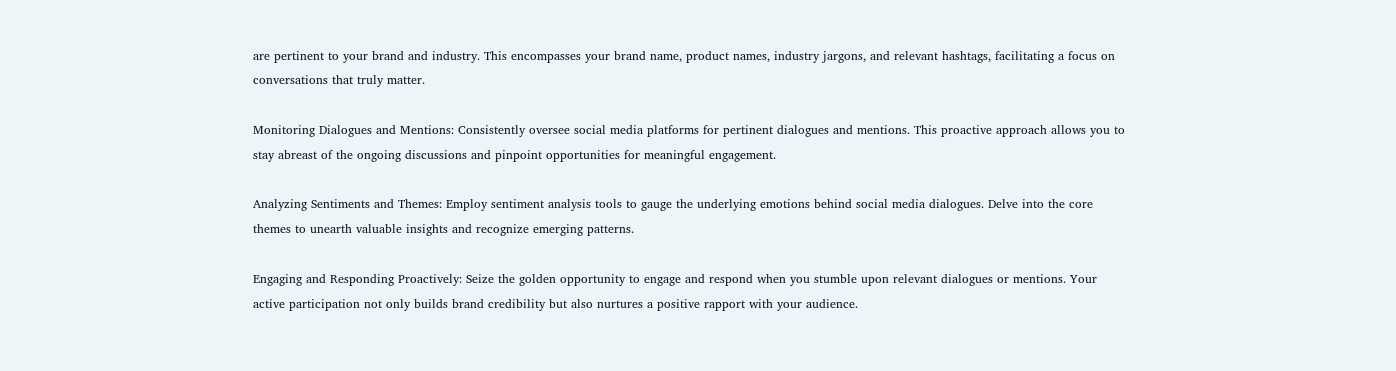are pertinent to your brand and industry. This encompasses your brand name, product names, industry jargons, and relevant hashtags, facilitating a focus on conversations that truly matter.

Monitoring Dialogues and Mentions: Consistently oversee social media platforms for pertinent dialogues and mentions. This proactive approach allows you to stay abreast of the ongoing discussions and pinpoint opportunities for meaningful engagement.

Analyzing Sentiments and Themes: Employ sentiment analysis tools to gauge the underlying emotions behind social media dialogues. Delve into the core themes to unearth valuable insights and recognize emerging patterns.

Engaging and Responding Proactively: Seize the golden opportunity to engage and respond when you stumble upon relevant dialogues or mentions. Your active participation not only builds brand credibility but also nurtures a positive rapport with your audience.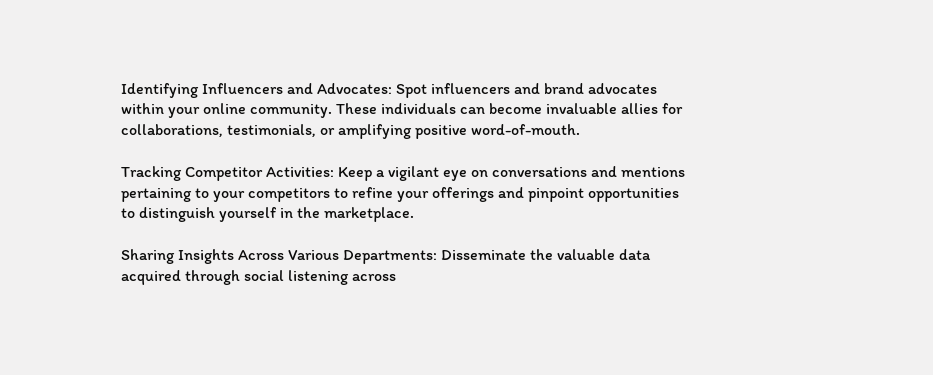Identifying Influencers and Advocates: Spot influencers and brand advocates within your online community. These individuals can become invaluable allies for collaborations, testimonials, or amplifying positive word-of-mouth.

Tracking Competitor Activities: Keep a vigilant eye on conversations and mentions pertaining to your competitors to refine your offerings and pinpoint opportunities to distinguish yourself in the marketplace.

Sharing Insights Across Various Departments: Disseminate the valuable data acquired through social listening across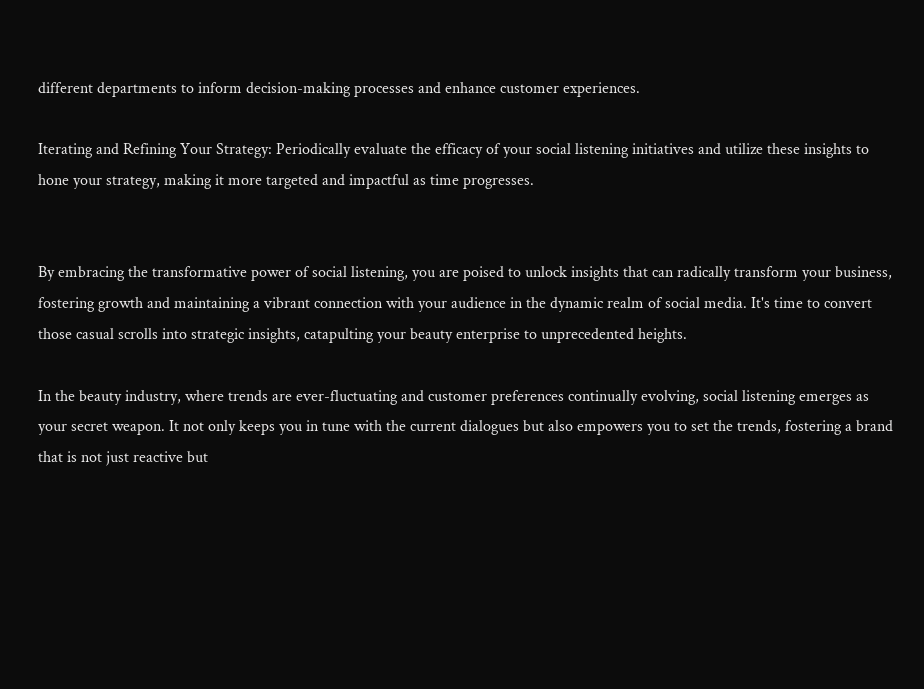different departments to inform decision-making processes and enhance customer experiences.

Iterating and Refining Your Strategy: Periodically evaluate the efficacy of your social listening initiatives and utilize these insights to hone your strategy, making it more targeted and impactful as time progresses.


By embracing the transformative power of social listening, you are poised to unlock insights that can radically transform your business, fostering growth and maintaining a vibrant connection with your audience in the dynamic realm of social media. It's time to convert those casual scrolls into strategic insights, catapulting your beauty enterprise to unprecedented heights.

In the beauty industry, where trends are ever-fluctuating and customer preferences continually evolving, social listening emerges as your secret weapon. It not only keeps you in tune with the current dialogues but also empowers you to set the trends, fostering a brand that is not just reactive but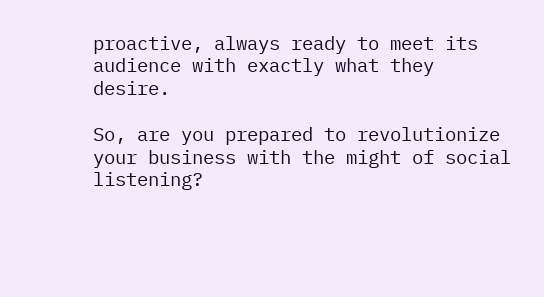proactive, always ready to meet its audience with exactly what they desire.

So, are you prepared to revolutionize your business with the might of social listening?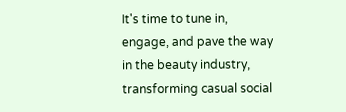It's time to tune in, engage, and pave the way in the beauty industry, transforming casual social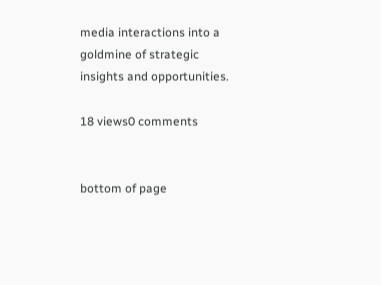media interactions into a goldmine of strategic insights and opportunities.

18 views0 comments


bottom of page